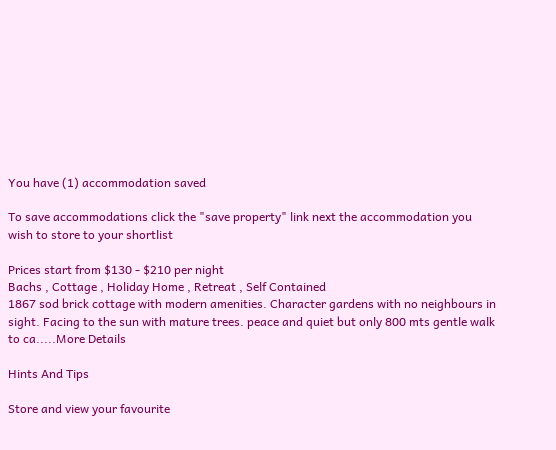You have (1) accommodation saved

To save accommodations click the "save property" link next the accommodation you wish to store to your shortlist

Prices start from $130 - $210 per night
Bachs , Cottage , Holiday Home , Retreat , Self Contained
1867 sod brick cottage with modern amenities. Character gardens with no neighbours in sight. Facing to the sun with mature trees. peace and quiet but only 800 mts gentle walk to ca.....More Details

Hints And Tips

Store and view your favourite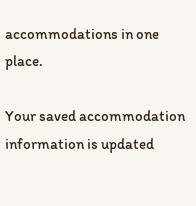accommodations in one place.

Your saved accommodation information is updated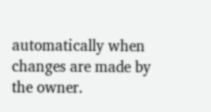automatically when changes are made by the owner.